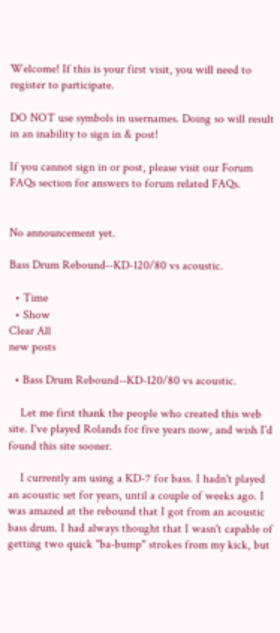Welcome! If this is your first visit, you will need to register to participate.

DO NOT use symbols in usernames. Doing so will result in an inability to sign in & post!

If you cannot sign in or post, please visit our Forum FAQs section for answers to forum related FAQs.


No announcement yet.

Bass Drum Rebound--KD-120/80 vs acoustic.

  • Time
  • Show
Clear All
new posts

  • Bass Drum Rebound--KD-120/80 vs acoustic.

    Let me first thank the people who created this web site. I've played Rolands for five years now, and wish I'd found this site sooner.

    I currently am using a KD-7 for bass. I hadn't played an acoustic set for years, until a couple of weeks ago. I was amazed at the rebound that I got from an acoustic bass drum. I had always thought that I wasn't capable of getting two quick "ba-bump" strokes from my kick, but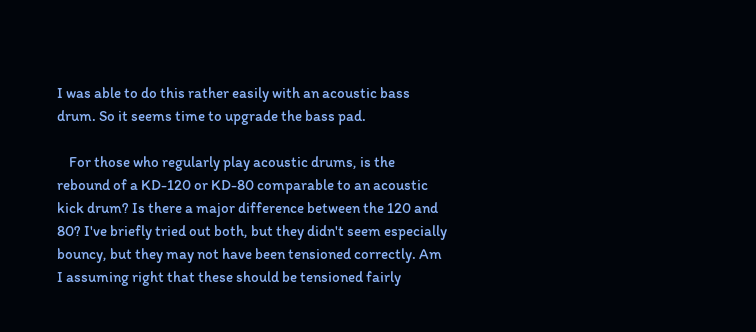I was able to do this rather easily with an acoustic bass drum. So it seems time to upgrade the bass pad.

    For those who regularly play acoustic drums, is the rebound of a KD-120 or KD-80 comparable to an acoustic kick drum? Is there a major difference between the 120 and 80? I've briefly tried out both, but they didn't seem especially bouncy, but they may not have been tensioned correctly. Am I assuming right that these should be tensioned fairly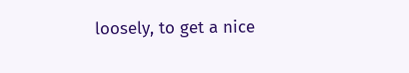loosely, to get a nice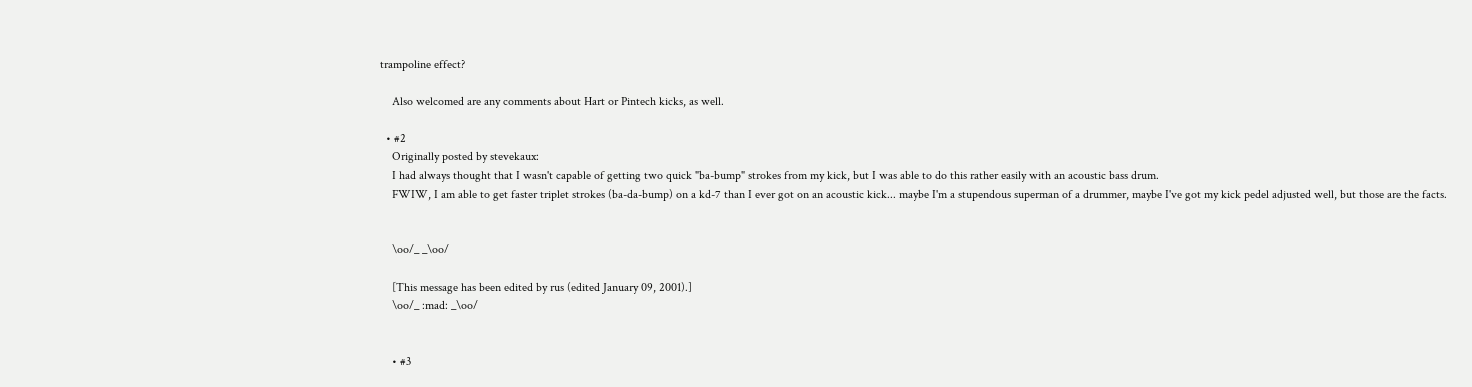trampoline effect?

    Also welcomed are any comments about Hart or Pintech kicks, as well.

  • #2
    Originally posted by stevekaux:
    I had always thought that I wasn't capable of getting two quick "ba-bump" strokes from my kick, but I was able to do this rather easily with an acoustic bass drum.
    FWIW, I am able to get faster triplet strokes (ba-da-bump) on a kd-7 than I ever got on an acoustic kick... maybe I'm a stupendous superman of a drummer, maybe I've got my kick pedel adjusted well, but those are the facts.


    \oo/_ _\oo/

    [This message has been edited by rus (edited January 09, 2001).]
    \oo/_ :mad: _\oo/


    • #3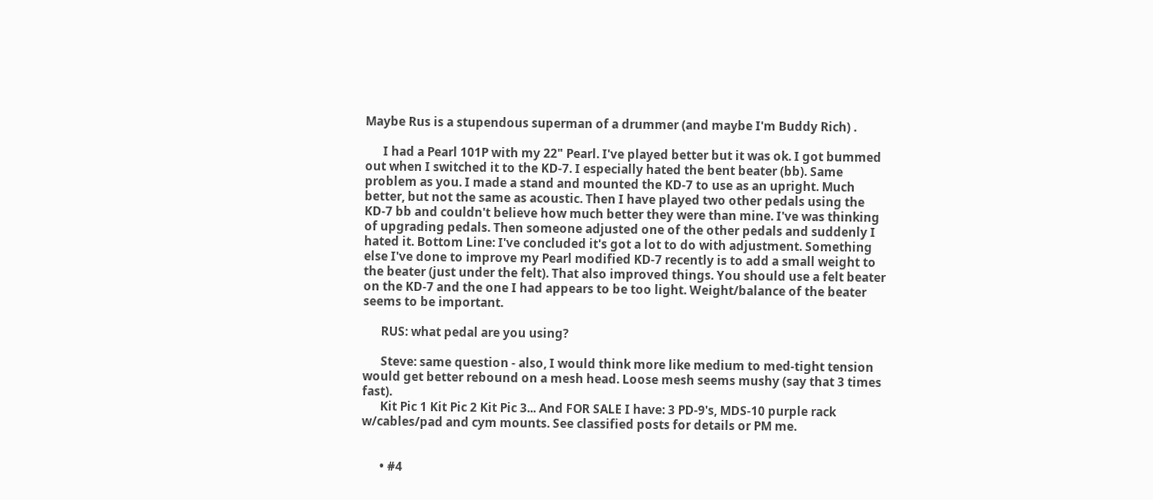Maybe Rus is a stupendous superman of a drummer (and maybe I'm Buddy Rich) .

      I had a Pearl 101P with my 22" Pearl. I've played better but it was ok. I got bummed out when I switched it to the KD-7. I especially hated the bent beater (bb). Same problem as you. I made a stand and mounted the KD-7 to use as an upright. Much better, but not the same as acoustic. Then I have played two other pedals using the KD-7 bb and couldn't believe how much better they were than mine. I've was thinking of upgrading pedals. Then someone adjusted one of the other pedals and suddenly I hated it. Bottom Line: I've concluded it's got a lot to do with adjustment. Something else I've done to improve my Pearl modified KD-7 recently is to add a small weight to the beater (just under the felt). That also improved things. You should use a felt beater on the KD-7 and the one I had appears to be too light. Weight/balance of the beater seems to be important.

      RUS: what pedal are you using?

      Steve: same question - also, I would think more like medium to med-tight tension would get better rebound on a mesh head. Loose mesh seems mushy (say that 3 times fast).
      Kit Pic 1 Kit Pic 2 Kit Pic 3... And FOR SALE I have: 3 PD-9's, MDS-10 purple rack w/cables/pad and cym mounts. See classified posts for details or PM me.


      • #4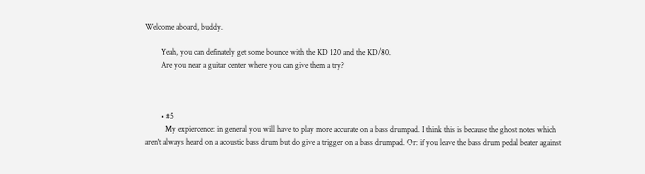Welcome aboard, buddy.

        Yeah, you can definately get some bounce with the KD 120 and the KD/80.
        Are you near a guitar center where you can give them a try?



        • #5
          My expiercence: in general you will have to play more accurate on a bass drumpad. I think this is because the ghost notes which aren't always heard on a acoustic bass drum but do give a trigger on a bass drumpad. Or: if you leave the bass drum pedal beater against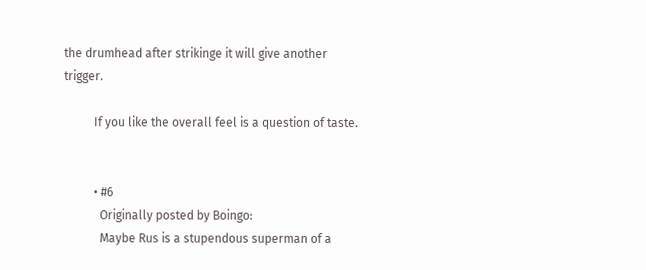the drumhead after strikinge it will give another trigger.

          If you like the overall feel is a question of taste.


          • #6
            Originally posted by Boingo:
            Maybe Rus is a stupendous superman of a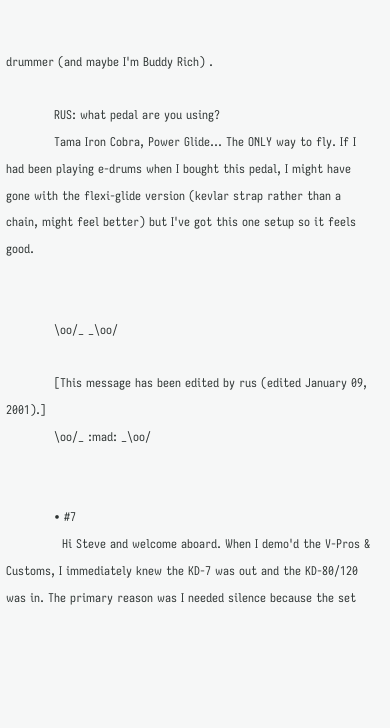drummer (and maybe I'm Buddy Rich) .

            RUS: what pedal are you using?
            Tama Iron Cobra, Power Glide... The ONLY way to fly. If I had been playing e-drums when I bought this pedal, I might have gone with the flexi-glide version (kevlar strap rather than a chain, might feel better) but I've got this one setup so it feels good.


            \oo/_ _\oo/

            [This message has been edited by rus (edited January 09, 2001).]
            \oo/_ :mad: _\oo/


            • #7
              Hi Steve and welcome aboard. When I demo'd the V-Pros & Customs, I immediately knew the KD-7 was out and the KD-80/120 was in. The primary reason was I needed silence because the set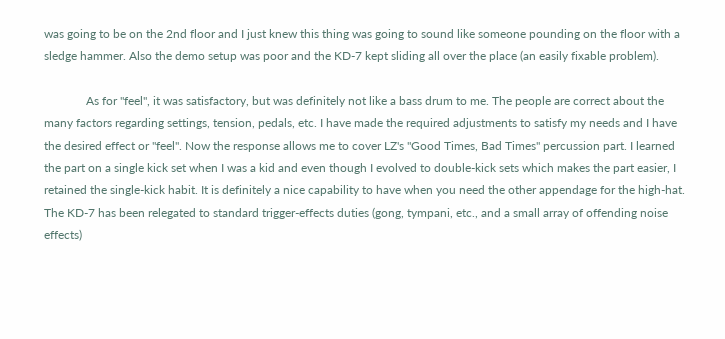was going to be on the 2nd floor and I just knew this thing was going to sound like someone pounding on the floor with a sledge hammer. Also the demo setup was poor and the KD-7 kept sliding all over the place (an easily fixable problem).

              As for "feel", it was satisfactory, but was definitely not like a bass drum to me. The people are correct about the many factors regarding settings, tension, pedals, etc. I have made the required adjustments to satisfy my needs and I have the desired effect or "feel". Now the response allows me to cover LZ's "Good Times, Bad Times" percussion part. I learned the part on a single kick set when I was a kid and even though I evolved to double-kick sets which makes the part easier, I retained the single-kick habit. It is definitely a nice capability to have when you need the other appendage for the high-hat. The KD-7 has been relegated to standard trigger-effects duties (gong, tympani, etc., and a small array of offending noise effects)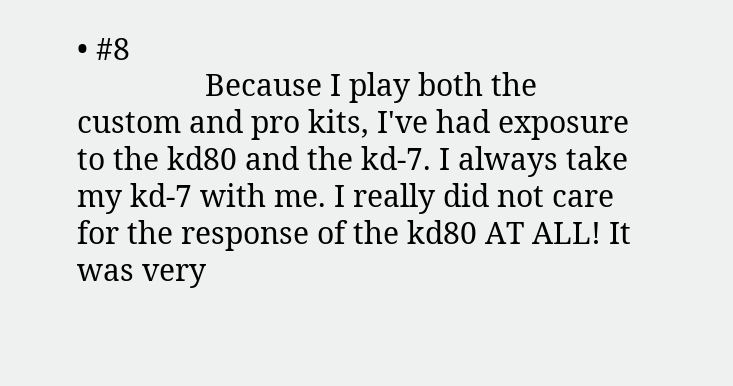• #8
                Because I play both the custom and pro kits, I've had exposure to the kd80 and the kd-7. I always take my kd-7 with me. I really did not care for the response of the kd80 AT ALL! It was very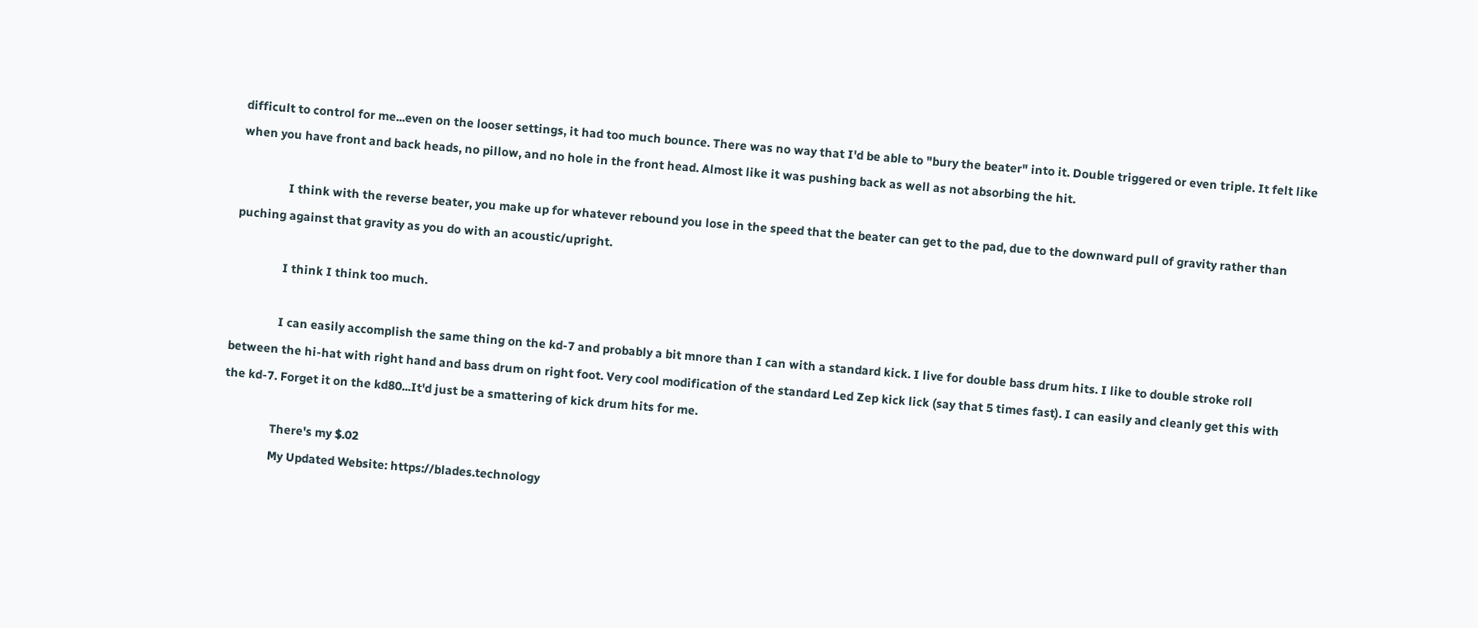difficult to control for me...even on the looser settings, it had too much bounce. There was no way that I'd be able to "bury the beater" into it. Double triggered or even triple. It felt like when you have front and back heads, no pillow, and no hole in the front head. Almost like it was pushing back as well as not absorbing the hit.

                I think with the reverse beater, you make up for whatever rebound you lose in the speed that the beater can get to the pad, due to the downward pull of gravity rather than puching against that gravity as you do with an acoustic/upright.

                I think I think too much.

                I can easily accomplish the same thing on the kd-7 and probably a bit mnore than I can with a standard kick. I live for double bass drum hits. I like to double stroke roll between the hi-hat with right hand and bass drum on right foot. Very cool modification of the standard Led Zep kick lick (say that 5 times fast). I can easily and cleanly get this with the kd-7. Forget it on the kd80...It'd just be a smattering of kick drum hits for me.

                There's my $.02
                My Updated Website: https://blades.technology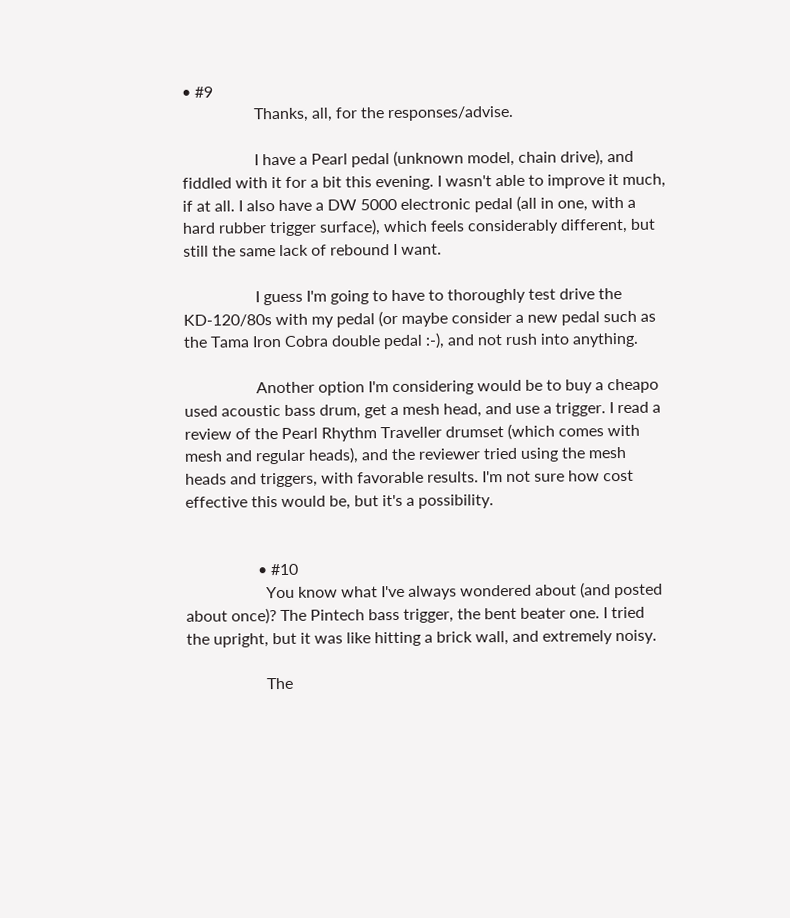• #9
                  Thanks, all, for the responses/advise.

                  I have a Pearl pedal (unknown model, chain drive), and fiddled with it for a bit this evening. I wasn't able to improve it much, if at all. I also have a DW 5000 electronic pedal (all in one, with a hard rubber trigger surface), which feels considerably different, but still the same lack of rebound I want.

                  I guess I'm going to have to thoroughly test drive the KD-120/80s with my pedal (or maybe consider a new pedal such as the Tama Iron Cobra double pedal :-), and not rush into anything.

                  Another option I'm considering would be to buy a cheapo used acoustic bass drum, get a mesh head, and use a trigger. I read a review of the Pearl Rhythm Traveller drumset (which comes with mesh and regular heads), and the reviewer tried using the mesh heads and triggers, with favorable results. I'm not sure how cost effective this would be, but it's a possibility.


                  • #10
                    You know what I've always wondered about (and posted about once)? The Pintech bass trigger, the bent beater one. I tried the upright, but it was like hitting a brick wall, and extremely noisy.

                    The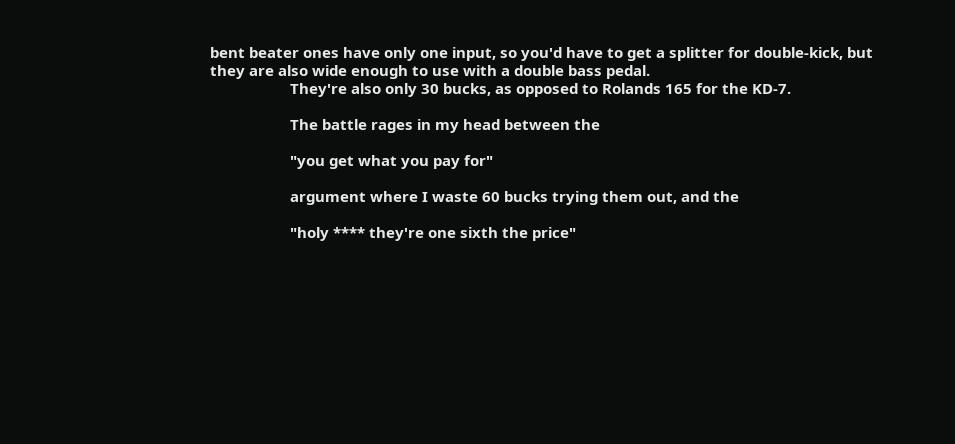bent beater ones have only one input, so you'd have to get a splitter for double-kick, but they are also wide enough to use with a double bass pedal.
                    They're also only 30 bucks, as opposed to Rolands 165 for the KD-7.

                    The battle rages in my head between the

                    "you get what you pay for"

                    argument where I waste 60 bucks trying them out, and the

                    "holy **** they're one sixth the price"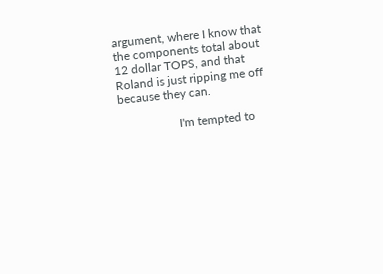argument, where I know that the components total about 12 dollar TOPS, and that Roland is just ripping me off because they can.

                    I'm tempted to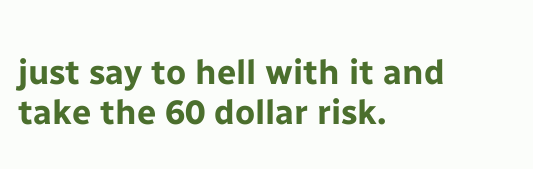just say to hell with it and take the 60 dollar risk.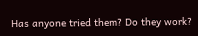Has anyone tried them? Do they work?